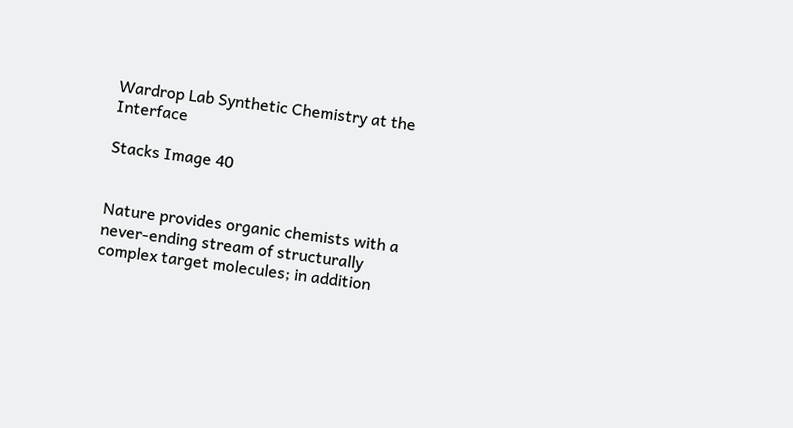Wardrop Lab Synthetic Chemistry at the Interface

Stacks Image 40


Nature provides organic chemists with a never-ending stream of structurally complex target molecules; in addition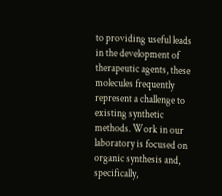to providing useful leads in the development of therapeutic agents, these molecules frequently represent a challenge to existing synthetic methods. Work in our laboratory is focused on organic synthesis and, specifically,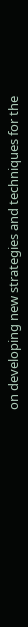on developing new strategies and techniques for the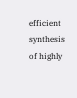efficient synthesis of highly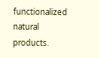functionalized natural products.